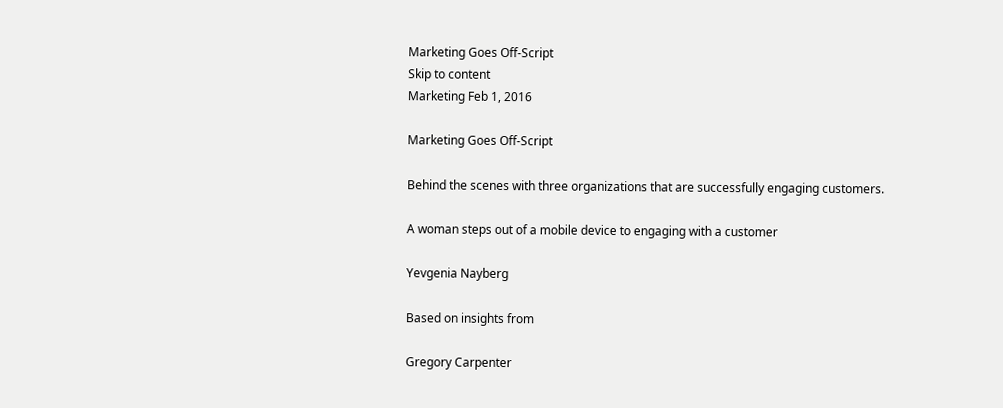Marketing Goes Off-Script
Skip to content
Marketing Feb 1, 2016

Marketing Goes Off-Script

Behind the scenes with three organizations that are successfully engaging customers.

A woman steps out of a mobile device to engaging with a customer

Yevgenia Nayberg

Based on insights from

Gregory Carpenter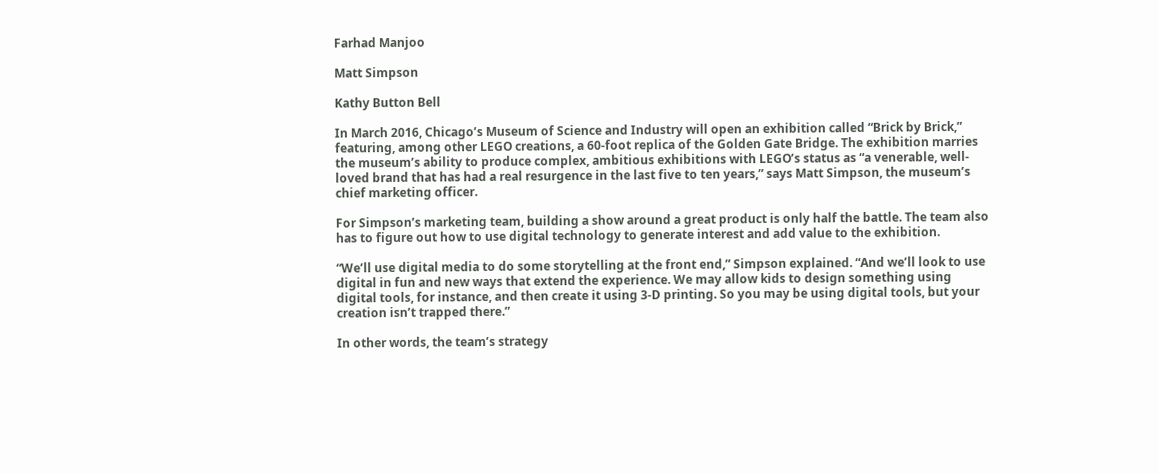Farhad Manjoo

Matt Simpson

Kathy Button Bell

In March 2016, Chicago’s Museum of Science and Industry will open an exhibition called “Brick by Brick,” featuring, among other LEGO creations, a 60-foot replica of the Golden Gate Bridge. The exhibition marries the museum’s ability to produce complex, ambitious exhibitions with LEGO’s status as “a venerable, well-loved brand that has had a real resurgence in the last five to ten years,” says Matt Simpson, the museum’s chief marketing officer.

For Simpson’s marketing team, building a show around a great product is only half the battle. The team also has to figure out how to use digital technology to generate interest and add value to the exhibition.

“We’ll use digital media to do some storytelling at the front end,” Simpson explained. “And we’ll look to use digital in fun and new ways that extend the experience. We may allow kids to design something using digital tools, for instance, and then create it using 3-D printing. So you may be using digital tools, but your creation isn’t trapped there.”

In other words, the team’s strategy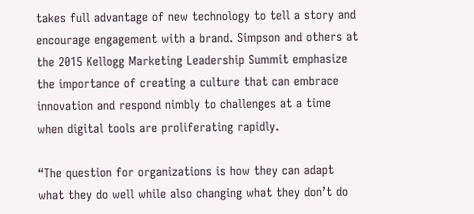takes full advantage of new technology to tell a story and encourage engagement with a brand. Simpson and others at the 2015 Kellogg Marketing Leadership Summit emphasize the importance of creating a culture that can embrace innovation and respond nimbly to challenges at a time when digital tools are proliferating rapidly.

“The question for organizations is how they can adapt what they do well while also changing what they don’t do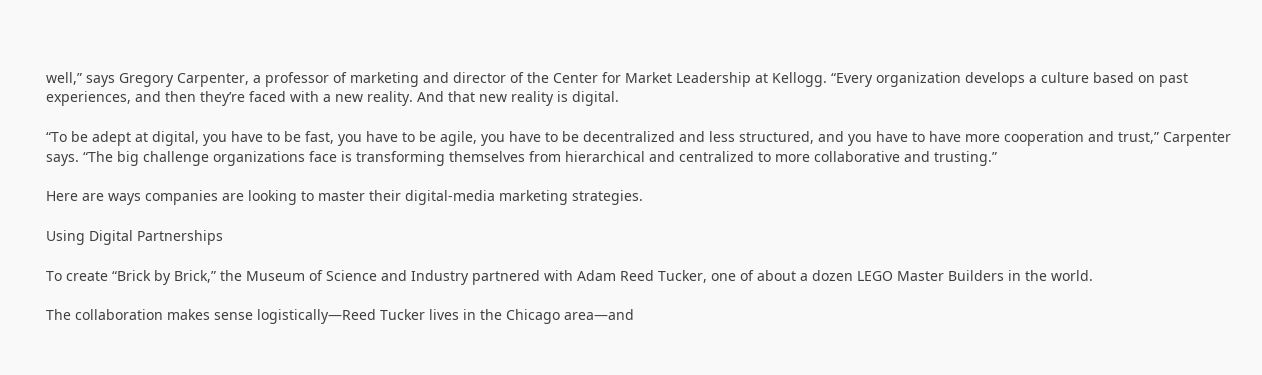well,” says Gregory Carpenter, a professor of marketing and director of the Center for Market Leadership at Kellogg. “Every organization develops a culture based on past experiences, and then they’re faced with a new reality. And that new reality is digital.

“To be adept at digital, you have to be fast, you have to be agile, you have to be decentralized and less structured, and you have to have more cooperation and trust,” Carpenter says. “The big challenge organizations face is transforming themselves from hierarchical and centralized to more collaborative and trusting.”

Here are ways companies are looking to master their digital-media marketing strategies.

Using Digital Partnerships

To create “Brick by Brick,” the Museum of Science and Industry partnered with Adam Reed Tucker, one of about a dozen LEGO Master Builders in the world.

The collaboration makes sense logistically—Reed Tucker lives in the Chicago area—and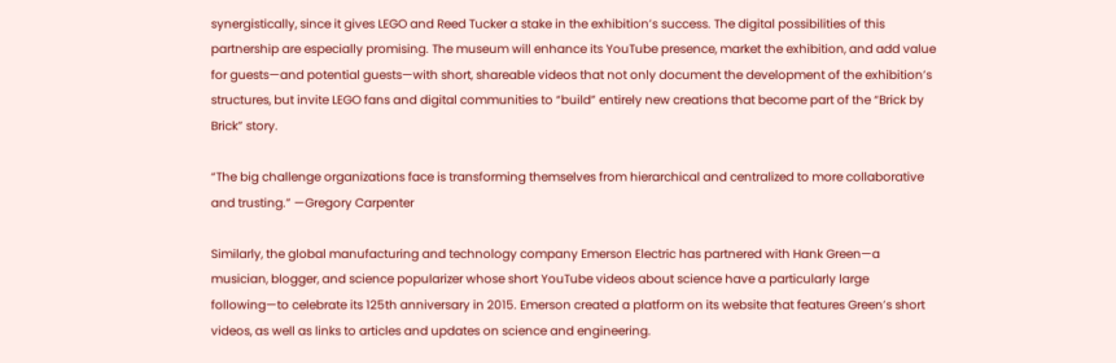synergistically, since it gives LEGO and Reed Tucker a stake in the exhibition’s success. The digital possibilities of this partnership are especially promising. The museum will enhance its YouTube presence, market the exhibition, and add value for guests—and potential guests—with short, shareable videos that not only document the development of the exhibition’s structures, but invite LEGO fans and digital communities to “build” entirely new creations that become part of the “Brick by Brick” story.

“The big challenge organizations face is transforming themselves from hierarchical and centralized to more collaborative and trusting.” —Gregory Carpenter

Similarly, the global manufacturing and technology company Emerson Electric has partnered with Hank Green—a musician, blogger, and science popularizer whose short YouTube videos about science have a particularly large following—to celebrate its 125th anniversary in 2015. Emerson created a platform on its website that features Green’s short videos, as well as links to articles and updates on science and engineering.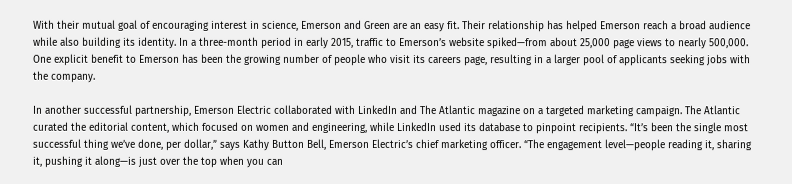With their mutual goal of encouraging interest in science, Emerson and Green are an easy fit. Their relationship has helped Emerson reach a broad audience while also building its identity. In a three-month period in early 2015, traffic to Emerson’s website spiked—from about 25,000 page views to nearly 500,000. One explicit benefit to Emerson has been the growing number of people who visit its careers page, resulting in a larger pool of applicants seeking jobs with the company.

In another successful partnership, Emerson Electric collaborated with LinkedIn and The Atlantic magazine on a targeted marketing campaign. The Atlantic curated the editorial content, which focused on women and engineering, while LinkedIn used its database to pinpoint recipients. “It’s been the single most successful thing we’ve done, per dollar,” says Kathy Button Bell, Emerson Electric’s chief marketing officer. “The engagement level—people reading it, sharing it, pushing it along—is just over the top when you can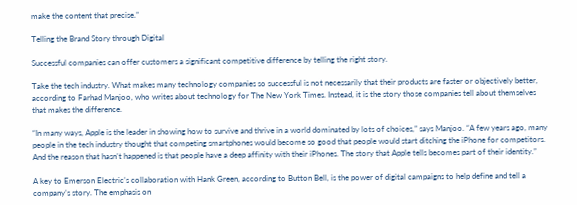make the content that precise.”

Telling the Brand Story through Digital

Successful companies can offer customers a significant competitive difference by telling the right story.

Take the tech industry. What makes many technology companies so successful is not necessarily that their products are faster or objectively better, according to Farhad Manjoo, who writes about technology for The New York Times. Instead, it is the story those companies tell about themselves that makes the difference.

“In many ways, Apple is the leader in showing how to survive and thrive in a world dominated by lots of choices,” says Manjoo. “A few years ago, many people in the tech industry thought that competing smartphones would become so good that people would start ditching the iPhone for competitors. And the reason that hasn’t happened is that people have a deep affinity with their iPhones. The story that Apple tells becomes part of their identity.”

A key to Emerson Electric’s collaboration with Hank Green, according to Button Bell, is the power of digital campaigns to help define and tell a company’s story. The emphasis on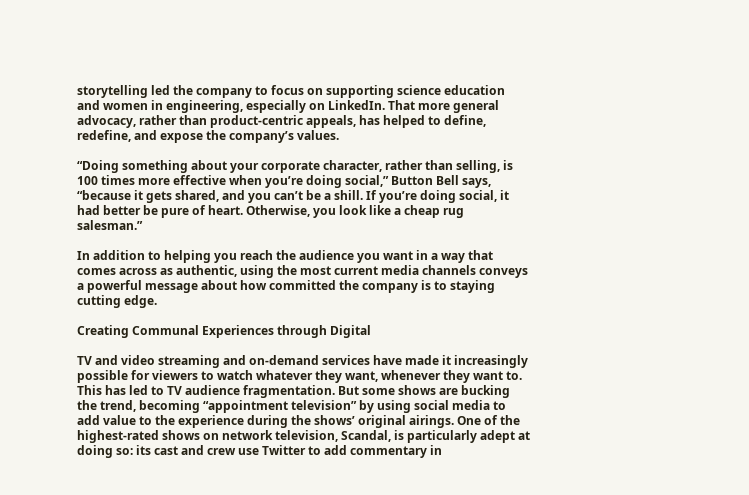storytelling led the company to focus on supporting science education and women in engineering, especially on LinkedIn. That more general advocacy, rather than product-centric appeals, has helped to define, redefine, and expose the company’s values.

“Doing something about your corporate character, rather than selling, is 100 times more effective when you’re doing social,” Button Bell says, “because it gets shared, and you can’t be a shill. If you’re doing social, it had better be pure of heart. Otherwise, you look like a cheap rug salesman.”

In addition to helping you reach the audience you want in a way that comes across as authentic, using the most current media channels conveys a powerful message about how committed the company is to staying cutting edge.

Creating Communal Experiences through Digital

TV and video streaming and on-demand services have made it increasingly possible for viewers to watch whatever they want, whenever they want to. This has led to TV audience fragmentation. But some shows are bucking the trend, becoming “appointment television” by using social media to add value to the experience during the shows’ original airings. One of the highest-rated shows on network television, Scandal, is particularly adept at doing so: its cast and crew use Twitter to add commentary in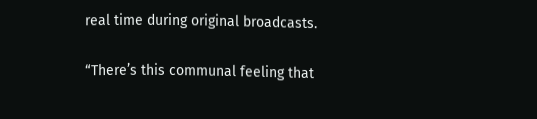real time during original broadcasts.

“There’s this communal feeling that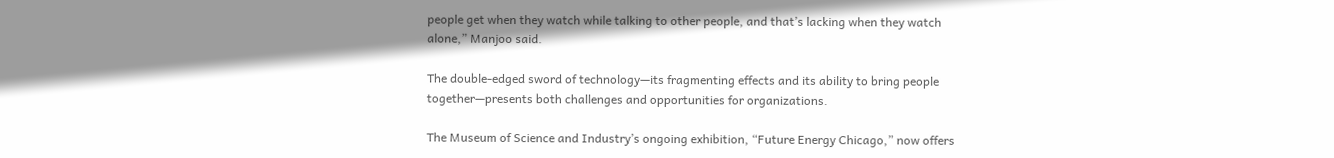people get when they watch while talking to other people, and that’s lacking when they watch alone,” Manjoo said.

The double-edged sword of technology—its fragmenting effects and its ability to bring people together—presents both challenges and opportunities for organizations.

The Museum of Science and Industry’s ongoing exhibition, “Future Energy Chicago,” now offers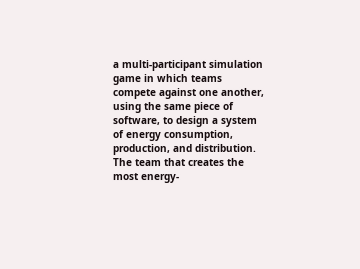a multi-participant simulation game in which teams compete against one another, using the same piece of software, to design a system of energy consumption, production, and distribution. The team that creates the most energy-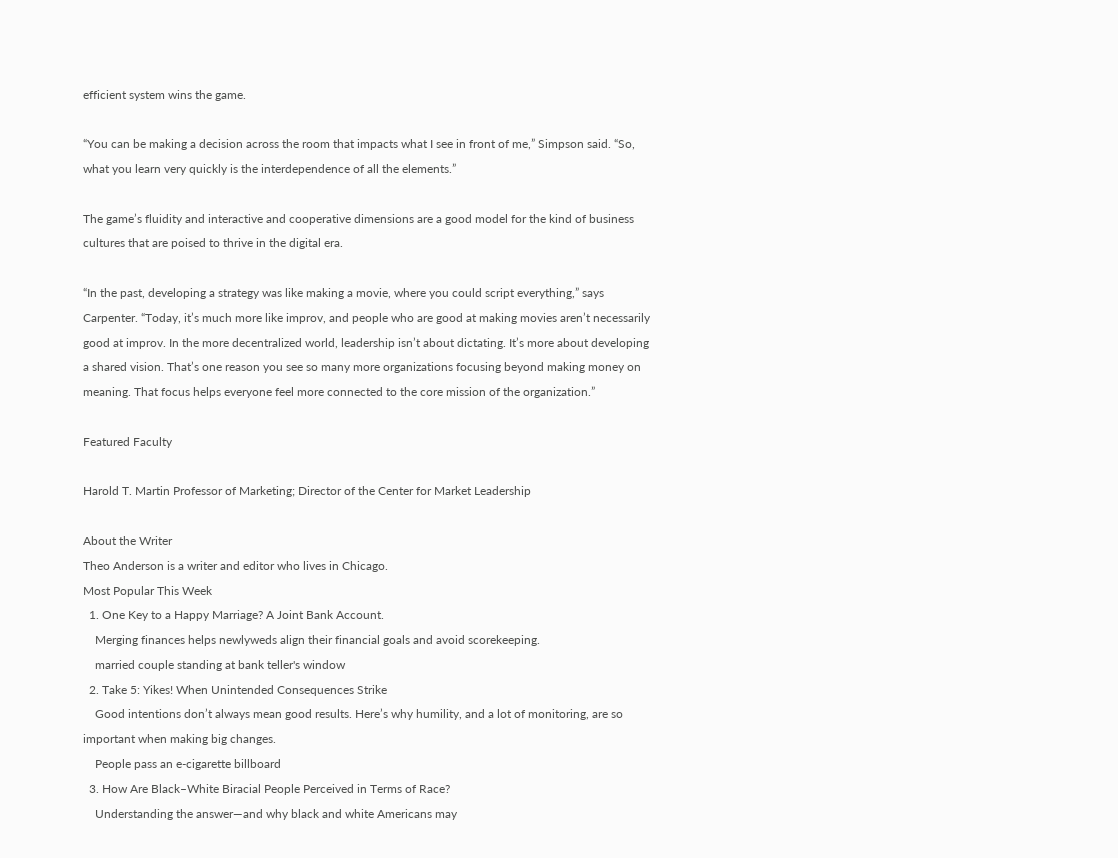efficient system wins the game.

“You can be making a decision across the room that impacts what I see in front of me,” Simpson said. “So, what you learn very quickly is the interdependence of all the elements.”

The game’s fluidity and interactive and cooperative dimensions are a good model for the kind of business cultures that are poised to thrive in the digital era.

“In the past, developing a strategy was like making a movie, where you could script everything,” says Carpenter. “Today, it’s much more like improv, and people who are good at making movies aren’t necessarily good at improv. In the more decentralized world, leadership isn’t about dictating. It’s more about developing a shared vision. That’s one reason you see so many more organizations focusing beyond making money on meaning. That focus helps everyone feel more connected to the core mission of the organization.”

Featured Faculty

Harold T. Martin Professor of Marketing; Director of the Center for Market Leadership

About the Writer
Theo Anderson is a writer and editor who lives in Chicago.
Most Popular This Week
  1. One Key to a Happy Marriage? A Joint Bank Account.
    Merging finances helps newlyweds align their financial goals and avoid scorekeeping.
    married couple standing at bank teller's window
  2. Take 5: Yikes! When Unintended Consequences Strike
    Good intentions don’t always mean good results. Here’s why humility, and a lot of monitoring, are so important when making big changes.
    People pass an e-cigarette billboard
  3. How Are Black–White Biracial People Perceived in Terms of Race?
    Understanding the answer—and why black and white Americans may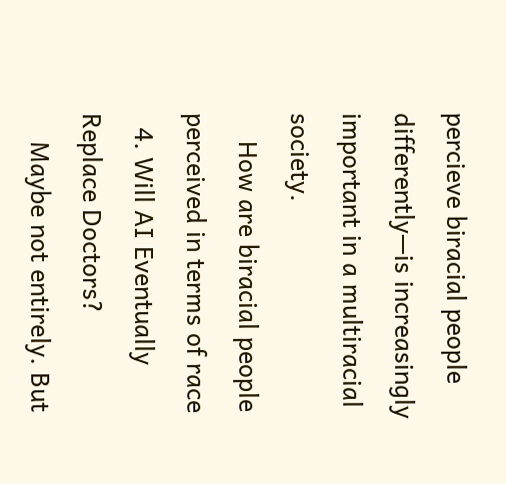percieve biracial people differently—is increasingly important in a multiracial society.
    How are biracial people perceived in terms of race
  4. Will AI Eventually Replace Doctors?
    Maybe not entirely. But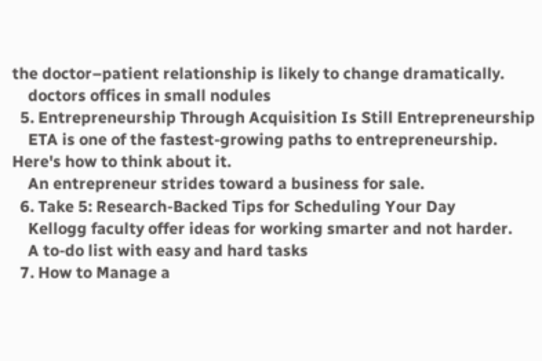the doctor–patient relationship is likely to change dramatically.
    doctors offices in small nodules
  5. Entrepreneurship Through Acquisition Is Still Entrepreneurship
    ETA is one of the fastest-growing paths to entrepreneurship. Here's how to think about it.
    An entrepreneur strides toward a business for sale.
  6. Take 5: Research-Backed Tips for Scheduling Your Day
    Kellogg faculty offer ideas for working smarter and not harder.
    A to-do list with easy and hard tasks
  7. How to Manage a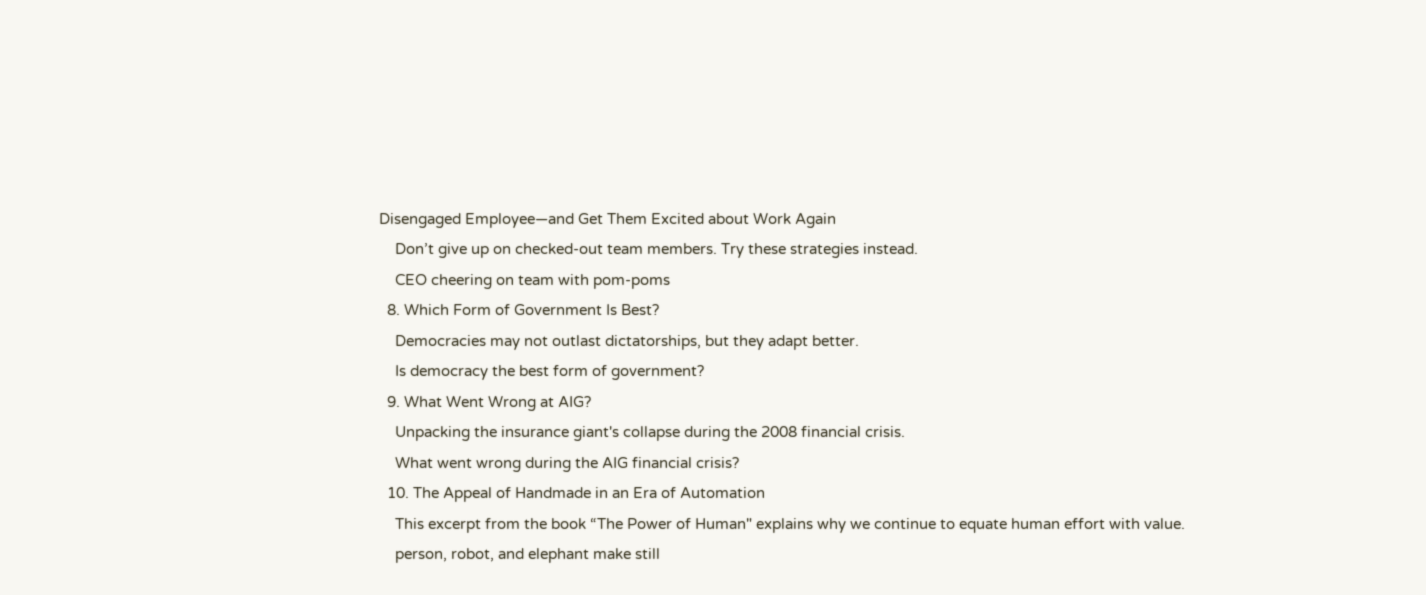Disengaged Employee—and Get Them Excited about Work Again
    Don’t give up on checked-out team members. Try these strategies instead.
    CEO cheering on team with pom-poms
  8. Which Form of Government Is Best?
    Democracies may not outlast dictatorships, but they adapt better.
    Is democracy the best form of government?
  9. What Went Wrong at AIG?
    Unpacking the insurance giant's collapse during the 2008 financial crisis.
    What went wrong during the AIG financial crisis?
  10. The Appeal of Handmade in an Era of Automation
    This excerpt from the book “The Power of Human" explains why we continue to equate human effort with value.
    person, robot, and elephant make still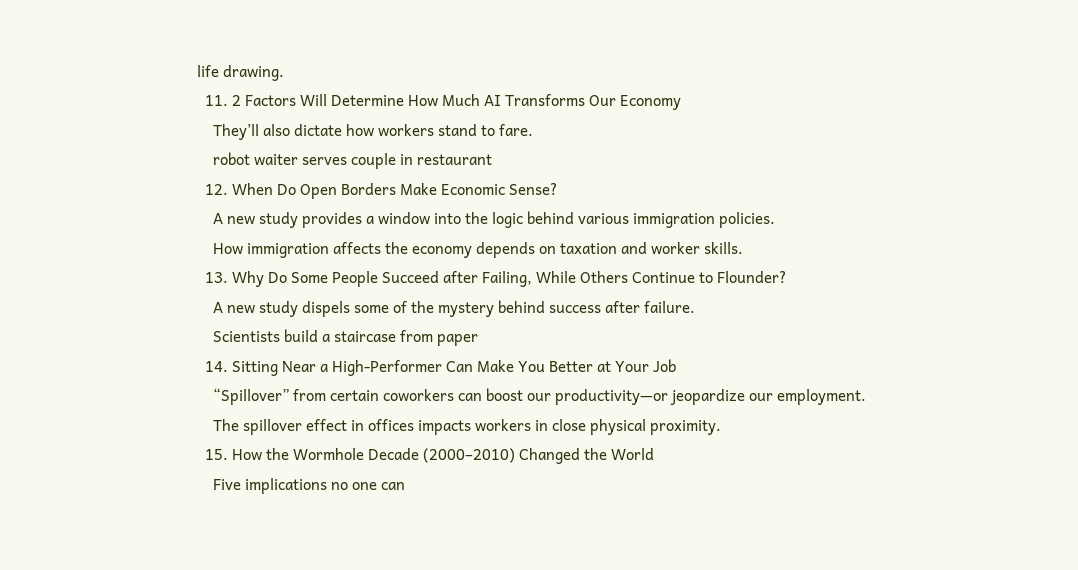life drawing.
  11. 2 Factors Will Determine How Much AI Transforms Our Economy
    They’ll also dictate how workers stand to fare.
    robot waiter serves couple in restaurant
  12. When Do Open Borders Make Economic Sense?
    A new study provides a window into the logic behind various immigration policies.
    How immigration affects the economy depends on taxation and worker skills.
  13. Why Do Some People Succeed after Failing, While Others Continue to Flounder?
    A new study dispels some of the mystery behind success after failure.
    Scientists build a staircase from paper
  14. Sitting Near a High-Performer Can Make You Better at Your Job
    “Spillover” from certain coworkers can boost our productivity—or jeopardize our employment.
    The spillover effect in offices impacts workers in close physical proximity.
  15. How the Wormhole Decade (2000–2010) Changed the World
    Five implications no one can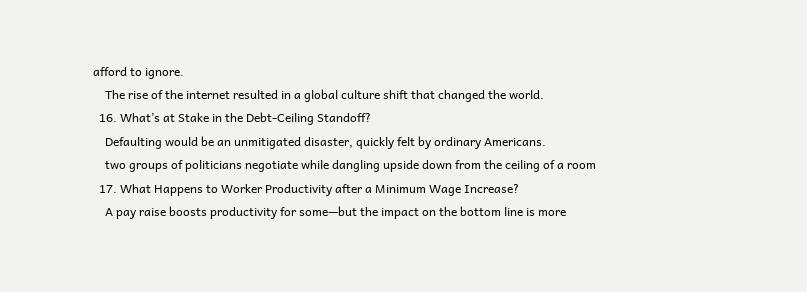afford to ignore.
    The rise of the internet resulted in a global culture shift that changed the world.
  16. What’s at Stake in the Debt-Ceiling Standoff?
    Defaulting would be an unmitigated disaster, quickly felt by ordinary Americans.
    two groups of politicians negotiate while dangling upside down from the ceiling of a room
  17. What Happens to Worker Productivity after a Minimum Wage Increase?
    A pay raise boosts productivity for some—but the impact on the bottom line is more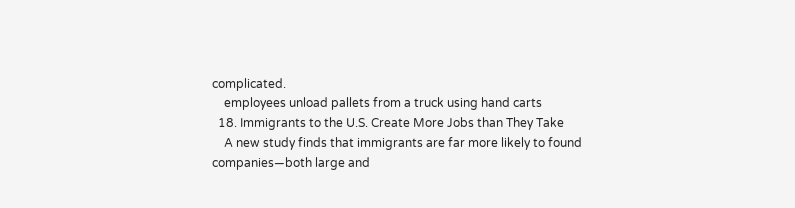complicated.
    employees unload pallets from a truck using hand carts
  18. Immigrants to the U.S. Create More Jobs than They Take
    A new study finds that immigrants are far more likely to found companies—both large and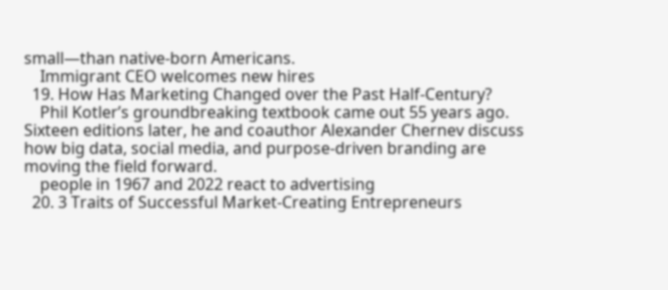small—than native-born Americans.
    Immigrant CEO welcomes new hires
  19. How Has Marketing Changed over the Past Half-Century?
    Phil Kotler’s groundbreaking textbook came out 55 years ago. Sixteen editions later, he and coauthor Alexander Chernev discuss how big data, social media, and purpose-driven branding are moving the field forward.
    people in 1967 and 2022 react to advertising
  20. 3 Traits of Successful Market-Creating Entrepreneurs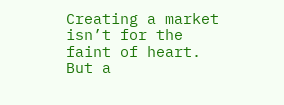Creating a market isn’t for the faint of heart. But a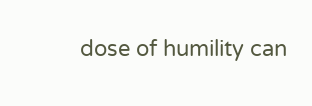dose of humility can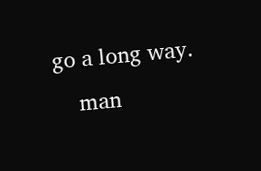go a long way.
    man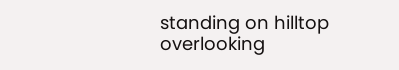standing on hilltop overlooking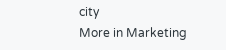city
More in Marketing